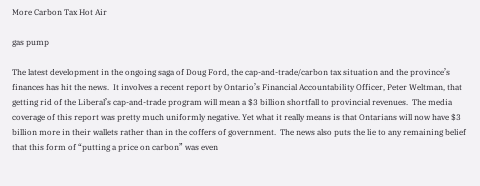More Carbon Tax Hot Air

gas pump

The latest development in the ongoing saga of Doug Ford, the cap-and-trade/carbon tax situation and the province’s finances has hit the news.  It involves a recent report by Ontario’s Financial Accountability Officer, Peter Weltman, that getting rid of the Liberal’s cap-and-trade program will mean a $3 billion shortfall to provincial revenues.  The media coverage of this report was pretty much uniformly negative. Yet what it really means is that Ontarians will now have $3 billion more in their wallets rather than in the coffers of government.  The news also puts the lie to any remaining belief that this form of “putting a price on carbon” was even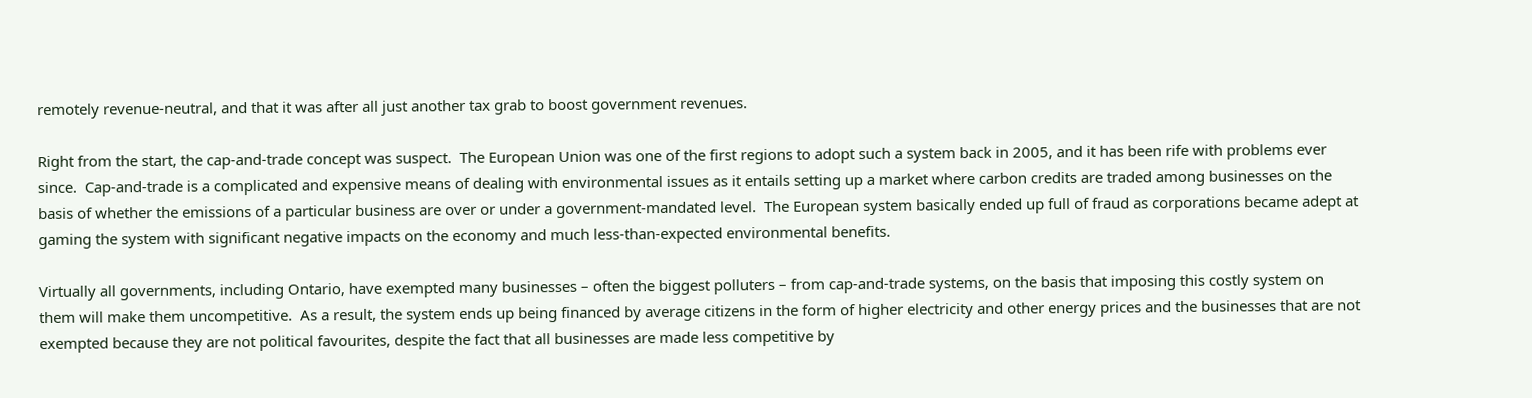remotely revenue-neutral, and that it was after all just another tax grab to boost government revenues.

Right from the start, the cap-and-trade concept was suspect.  The European Union was one of the first regions to adopt such a system back in 2005, and it has been rife with problems ever since.  Cap-and-trade is a complicated and expensive means of dealing with environmental issues as it entails setting up a market where carbon credits are traded among businesses on the basis of whether the emissions of a particular business are over or under a government-mandated level.  The European system basically ended up full of fraud as corporations became adept at gaming the system with significant negative impacts on the economy and much less-than-expected environmental benefits.

Virtually all governments, including Ontario, have exempted many businesses – often the biggest polluters – from cap-and-trade systems, on the basis that imposing this costly system on them will make them uncompetitive.  As a result, the system ends up being financed by average citizens in the form of higher electricity and other energy prices and the businesses that are not exempted because they are not political favourites, despite the fact that all businesses are made less competitive by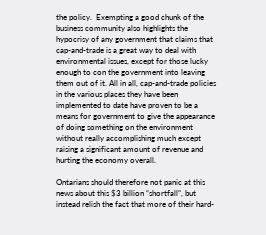the policy.  Exempting a good chunk of the business community also highlights the hypocrisy of any government that claims that cap-and-trade is a great way to deal with environmental issues, except for those lucky enough to con the government into leaving them out of it. All in all, cap-and-trade policies in the various places they have been implemented to date have proven to be a means for government to give the appearance of doing something on the environment without really accomplishing much except raising a significant amount of revenue and hurting the economy overall.

Ontarians should therefore not panic at this news about this $3 billion “shortfall”, but instead relish the fact that more of their hard-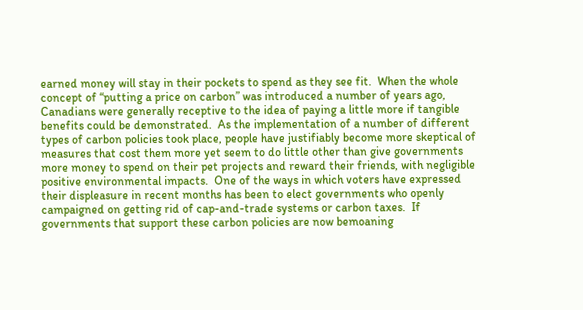earned money will stay in their pockets to spend as they see fit.  When the whole concept of “putting a price on carbon” was introduced a number of years ago, Canadians were generally receptive to the idea of paying a little more if tangible benefits could be demonstrated.  As the implementation of a number of different types of carbon policies took place, people have justifiably become more skeptical of measures that cost them more yet seem to do little other than give governments more money to spend on their pet projects and reward their friends, with negligible positive environmental impacts.  One of the ways in which voters have expressed their displeasure in recent months has been to elect governments who openly campaigned on getting rid of cap-and-trade systems or carbon taxes.  If governments that support these carbon policies are now bemoaning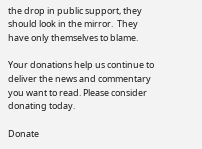the drop in public support, they should look in the mirror.  They have only themselves to blame.

Your donations help us continue to deliver the news and commentary you want to read. Please consider donating today.

Donate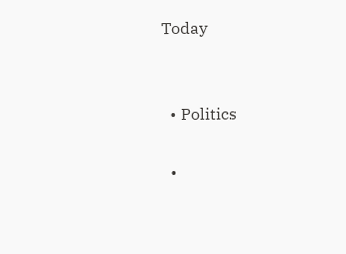Today


  • Politics

  •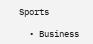Sports

  • Business